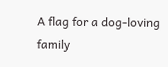A flag for a dog-loving family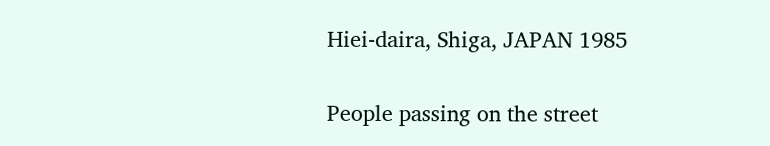Hiei-daira, Shiga, JAPAN 1985

People passing on the street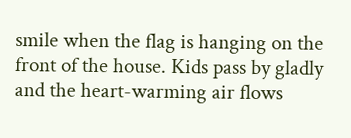smile when the flag is hanging on the front of the house. Kids pass by gladly and the heart-warming air flows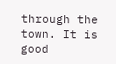through the town. It is good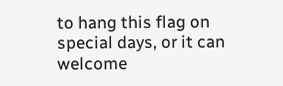to hang this flag on special days, or it can welcome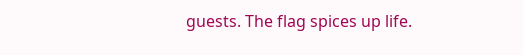guests. The flag spices up life.